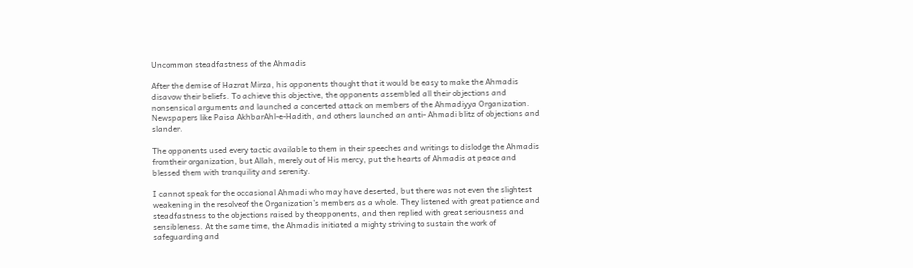Uncommon steadfastness of the Ahmadis

After the demise of Hazrat Mirza, his opponents thought that it would be easy to make the Ahmadis disavow their beliefs. To achieve this objective, the opponents assembled all their objections and nonsensical arguments and launched a concerted attack on members of the Ahmadiyya Organization. Newspapers like Paisa AkhbarAhl-e-Hadith, and others launched an anti- Ahmadi blitz of objections and slander.

The opponents used every tactic available to them in their speeches and writings to dislodge the Ahmadis fromtheir organization, but Allah, merely out of His mercy, put the hearts of Ahmadis at peace and blessed them with tranquility and serenity.

I cannot speak for the occasional Ahmadi who may have deserted, but there was not even the slightest weakening in the resolveof the Organization’s members as a whole. They listened with great patience and steadfastness to the objections raised by theopponents, and then replied with great seriousness and sensibleness. At the same time, the Ahmadis initiated a mighty striving to sustain the work of safeguarding and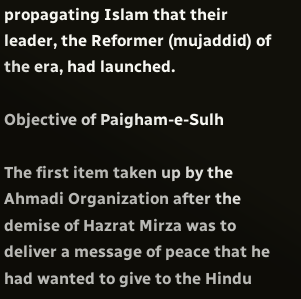propagating Islam that their leader, the Reformer (mujaddid) of the era, had launched.

Objective of Paigham-e-Sulh

The first item taken up by the Ahmadi Organization after the demise of Hazrat Mirza was to deliver a message of peace that he had wanted to give to the Hindu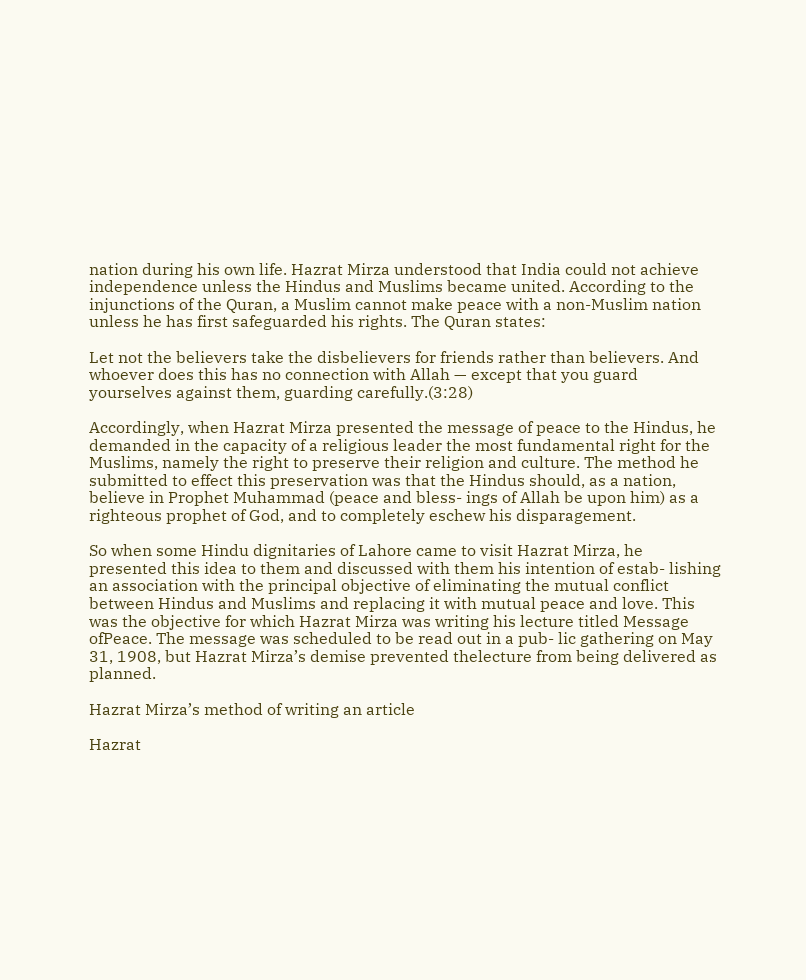nation during his own life. Hazrat Mirza understood that India could not achieve independence unless the Hindus and Muslims became united. According to the injunctions of the Quran, a Muslim cannot make peace with a non-Muslim nation unless he has first safeguarded his rights. The Quran states:

Let not the believers take the disbelievers for friends rather than believers. And whoever does this has no connection with Allah — except that you guard yourselves against them, guarding carefully.(3:28)

Accordingly, when Hazrat Mirza presented the message of peace to the Hindus, he demanded in the capacity of a religious leader the most fundamental right for the Muslims, namely the right to preserve their religion and culture. The method he submitted to effect this preservation was that the Hindus should, as a nation, believe in Prophet Muhammad (peace and bless- ings of Allah be upon him) as a righteous prophet of God, and to completely eschew his disparagement.

So when some Hindu dignitaries of Lahore came to visit Hazrat Mirza, he presented this idea to them and discussed with them his intention of estab- lishing an association with the principal objective of eliminating the mutual conflict between Hindus and Muslims and replacing it with mutual peace and love. This was the objective for which Hazrat Mirza was writing his lecture titled Message ofPeace. The message was scheduled to be read out in a pub- lic gathering on May 31, 1908, but Hazrat Mirza’s demise prevented thelecture from being delivered as planned.

Hazrat Mirza’s method of writing an article

Hazrat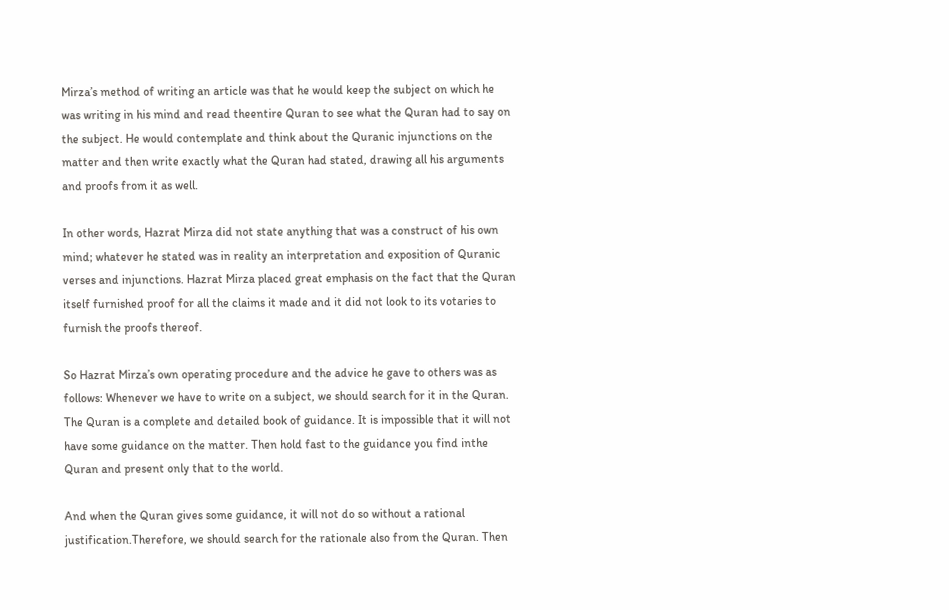Mirza’s method of writing an article was that he would keep the subject on which he was writing in his mind and read theentire Quran to see what the Quran had to say on the subject. He would contemplate and think about the Quranic injunctions on the matter and then write exactly what the Quran had stated, drawing all his arguments and proofs from it as well.

In other words, Hazrat Mirza did not state anything that was a construct of his own mind; whatever he stated was in reality an interpretation and exposition of Quranic verses and injunctions. Hazrat Mirza placed great emphasis on the fact that the Quran itself furnished proof for all the claims it made and it did not look to its votaries to furnish the proofs thereof.

So Hazrat Mirza’s own operating procedure and the advice he gave to others was as follows: Whenever we have to write on a subject, we should search for it in the Quran. The Quran is a complete and detailed book of guidance. It is impossible that it will not have some guidance on the matter. Then hold fast to the guidance you find inthe Quran and present only that to the world.

And when the Quran gives some guidance, it will not do so without a rational justification.Therefore, we should search for the rationale also from the Quran. Then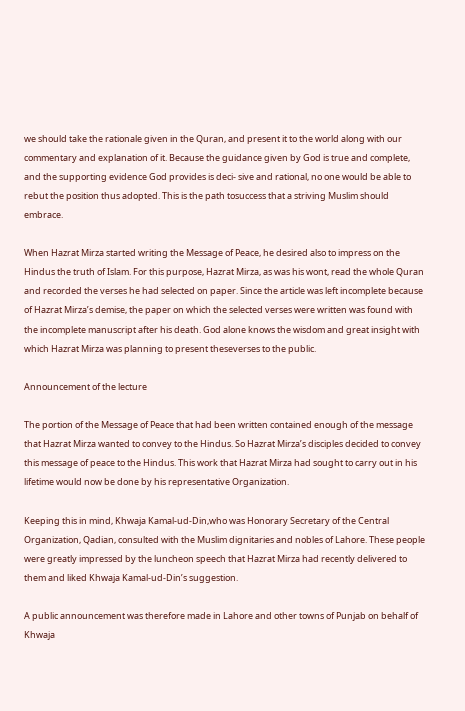we should take the rationale given in the Quran, and present it to the world along with our commentary and explanation of it. Because the guidance given by God is true and complete, and the supporting evidence God provides is deci- sive and rational, no one would be able to rebut the position thus adopted. This is the path tosuccess that a striving Muslim should embrace.

When Hazrat Mirza started writing the Message of Peace, he desired also to impress on the Hindus the truth of Islam. For this purpose, Hazrat Mirza, as was his wont, read the whole Quran and recorded the verses he had selected on paper. Since the article was left incomplete because of Hazrat Mirza’s demise, the paper on which the selected verses were written was found with the incomplete manuscript after his death. God alone knows the wisdom and great insight with which Hazrat Mirza was planning to present theseverses to the public.

Announcement of the lecture

The portion of the Message of Peace that had been written contained enough of the message that Hazrat Mirza wanted to convey to the Hindus. So Hazrat Mirza’s disciples decided to convey this message of peace to the Hindus. This work that Hazrat Mirza had sought to carry out in his lifetime would now be done by his representative Organization.

Keeping this in mind, Khwaja Kamal-ud-Din,who was Honorary Secretary of the Central Organization, Qadian, consulted with the Muslim dignitaries and nobles of Lahore. These people were greatly impressed by the luncheon speech that Hazrat Mirza had recently delivered to them and liked Khwaja Kamal-ud-Din’s suggestion.

A public announcement was therefore made in Lahore and other towns of Punjab on behalf of Khwaja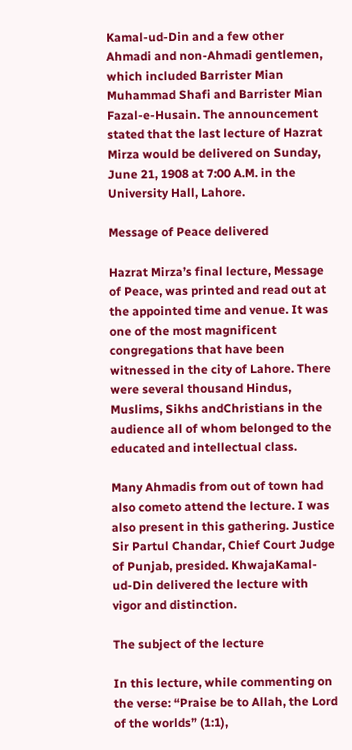Kamal-ud-Din and a few other Ahmadi and non-Ahmadi gentlemen, which included Barrister Mian Muhammad Shafi and Barrister Mian Fazal-e-Husain. The announcement stated that the last lecture of Hazrat Mirza would be delivered on Sunday, June 21, 1908 at 7:00 A.M. in the University Hall, Lahore.

Message of Peace delivered

Hazrat Mirza’s final lecture, Message of Peace, was printed and read out at the appointed time and venue. It was one of the most magnificent congregations that have been witnessed in the city of Lahore. There were several thousand Hindus, Muslims, Sikhs andChristians in the audience all of whom belonged to the educated and intellectual class.

Many Ahmadis from out of town had also cometo attend the lecture. I was also present in this gathering. Justice Sir Partul Chandar, Chief Court Judge of Punjab, presided. KhwajaKamal-ud-Din delivered the lecture with vigor and distinction.

The subject of the lecture

In this lecture, while commenting on the verse: “Praise be to Allah, the Lord of the worlds” (1:1),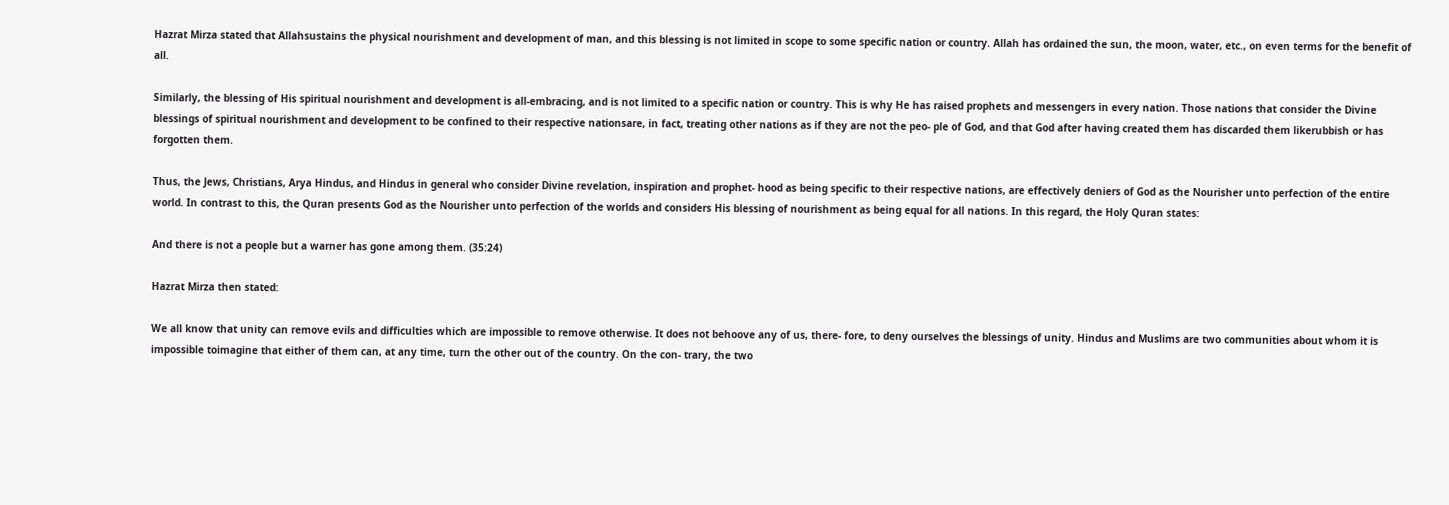Hazrat Mirza stated that Allahsustains the physical nourishment and development of man, and this blessing is not limited in scope to some specific nation or country. Allah has ordained the sun, the moon, water, etc., on even terms for the benefit of all.

Similarly, the blessing of His spiritual nourishment and development is all-embracing, and is not limited to a specific nation or country. This is why He has raised prophets and messengers in every nation. Those nations that consider the Divine blessings of spiritual nourishment and development to be confined to their respective nationsare, in fact, treating other nations as if they are not the peo- ple of God, and that God after having created them has discarded them likerubbish or has forgotten them.

Thus, the Jews, Christians, Arya Hindus, and Hindus in general who consider Divine revelation, inspiration and prophet- hood as being specific to their respective nations, are effectively deniers of God as the Nourisher unto perfection of the entire world. In contrast to this, the Quran presents God as the Nourisher unto perfection of the worlds and considers His blessing of nourishment as being equal for all nations. In this regard, the Holy Quran states:

And there is not a people but a warner has gone among them. (35:24)

Hazrat Mirza then stated:

We all know that unity can remove evils and difficulties which are impossible to remove otherwise. It does not behoove any of us, there- fore, to deny ourselves the blessings of unity. Hindus and Muslims are two communities about whom it is impossible toimagine that either of them can, at any time, turn the other out of the country. On the con- trary, the two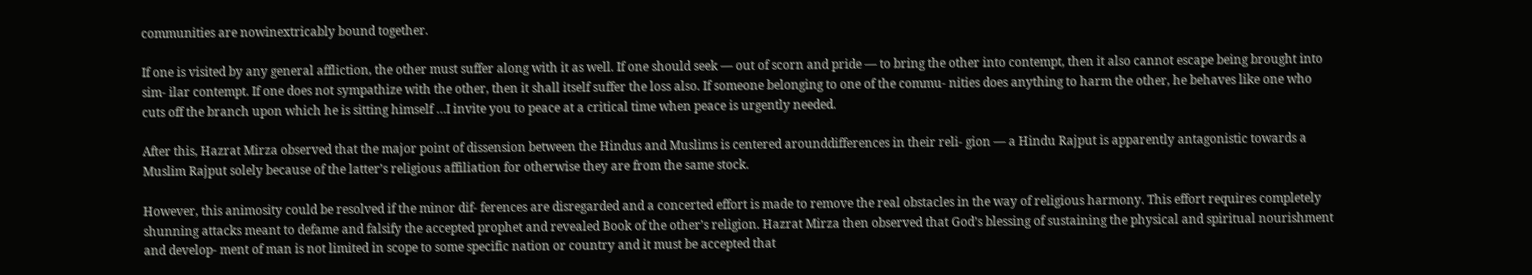communities are nowinextricably bound together.

If one is visited by any general affliction, the other must suffer along with it as well. If one should seek — out of scorn and pride — to bring the other into contempt, then it also cannot escape being brought into sim- ilar contempt. If one does not sympathize with the other, then it shall itself suffer the loss also. If someone belonging to one of the commu- nities does anything to harm the other, he behaves like one who cuts off the branch upon which he is sitting himself …I invite you to peace at a critical time when peace is urgently needed.

After this, Hazrat Mirza observed that the major point of dissension between the Hindus and Muslims is centered arounddifferences in their reli- gion — a Hindu Rajput is apparently antagonistic towards a Muslim Rajput solely because of the latter’s religious affiliation for otherwise they are from the same stock.

However, this animosity could be resolved if the minor dif- ferences are disregarded and a concerted effort is made to remove the real obstacles in the way of religious harmony. This effort requires completely shunning attacks meant to defame and falsify the accepted prophet and revealed Book of the other’s religion. Hazrat Mirza then observed that God’s blessing of sustaining the physical and spiritual nourishment and develop- ment of man is not limited in scope to some specific nation or country and it must be accepted that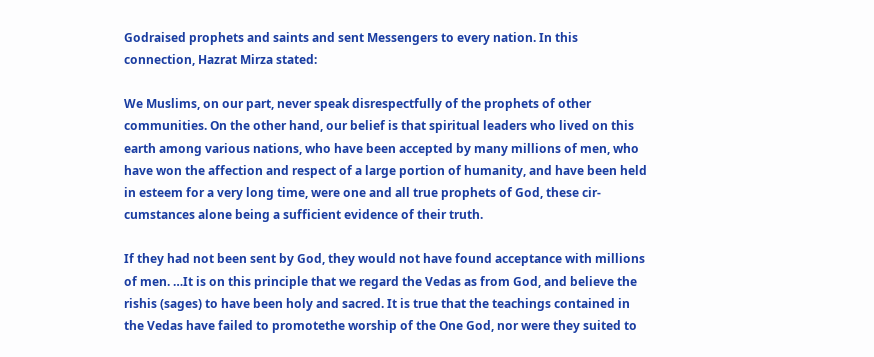Godraised prophets and saints and sent Messengers to every nation. In this connection, Hazrat Mirza stated:

We Muslims, on our part, never speak disrespectfully of the prophets of other communities. On the other hand, our belief is that spiritual leaders who lived on this earth among various nations, who have been accepted by many millions of men, who have won the affection and respect of a large portion of humanity, and have been held in esteem for a very long time, were one and all true prophets of God, these cir- cumstances alone being a sufficient evidence of their truth.

If they had not been sent by God, they would not have found acceptance with millions of men. …It is on this principle that we regard the Vedas as from God, and believe the rishis (sages) to have been holy and sacred. It is true that the teachings contained in the Vedas have failed to promotethe worship of the One God, nor were they suited to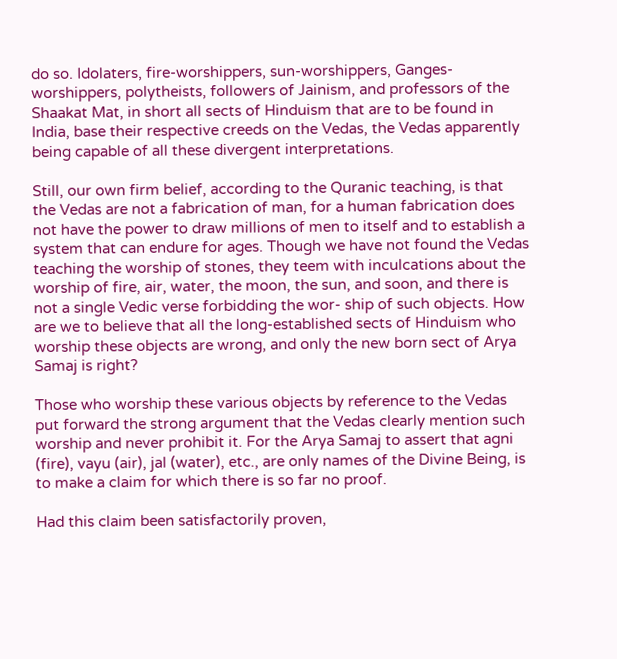do so. Idolaters, fire-worshippers, sun-worshippers, Ganges-worshippers, polytheists, followers of Jainism, and professors of the Shaakat Mat, in short all sects of Hinduism that are to be found in India, base their respective creeds on the Vedas, the Vedas apparently being capable of all these divergent interpretations.

Still, our own firm belief, according to the Quranic teaching, is that the Vedas are not a fabrication of man, for a human fabrication does not have the power to draw millions of men to itself and to establish a system that can endure for ages. Though we have not found the Vedas teaching the worship of stones, they teem with inculcations about the worship of fire, air, water, the moon, the sun, and soon, and there is not a single Vedic verse forbidding the wor- ship of such objects. How are we to believe that all the long-established sects of Hinduism who worship these objects are wrong, and only the new born sect of Arya Samaj is right?

Those who worship these various objects by reference to the Vedas put forward the strong argument that the Vedas clearly mention such worship and never prohibit it. For the Arya Samaj to assert that agni (fire), vayu (air), jal (water), etc., are only names of the Divine Being, is to make a claim for which there is so far no proof.

Had this claim been satisfactorily proven,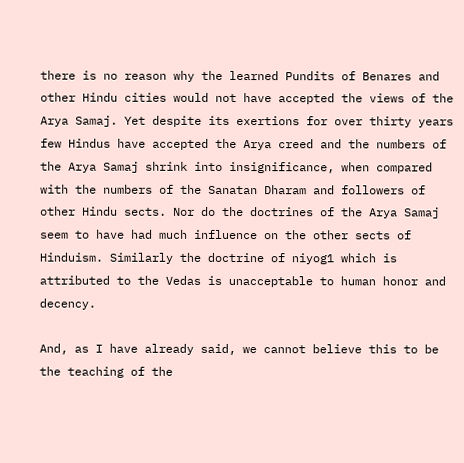there is no reason why the learned Pundits of Benares and other Hindu cities would not have accepted the views of the Arya Samaj. Yet despite its exertions for over thirty years few Hindus have accepted the Arya creed and the numbers of the Arya Samaj shrink into insignificance, when compared with the numbers of the Sanatan Dharam and followers of other Hindu sects. Nor do the doctrines of the Arya Samaj seem to have had much influence on the other sects of Hinduism. Similarly the doctrine of niyog1 which is attributed to the Vedas is unacceptable to human honor and decency.

And, as I have already said, we cannot believe this to be the teaching of the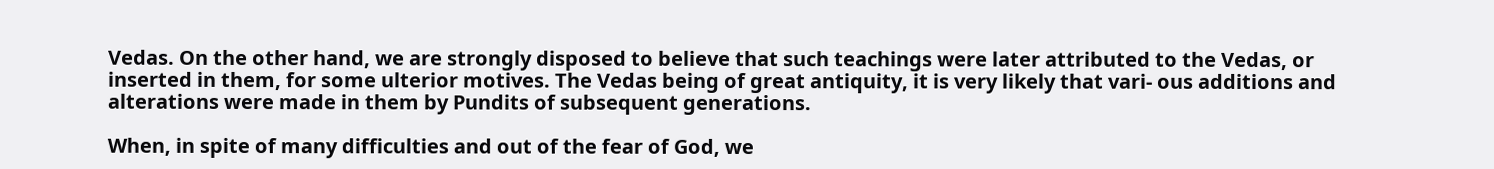Vedas. On the other hand, we are strongly disposed to believe that such teachings were later attributed to the Vedas, or inserted in them, for some ulterior motives. The Vedas being of great antiquity, it is very likely that vari- ous additions and alterations were made in them by Pundits of subsequent generations.

When, in spite of many difficulties and out of the fear of God, we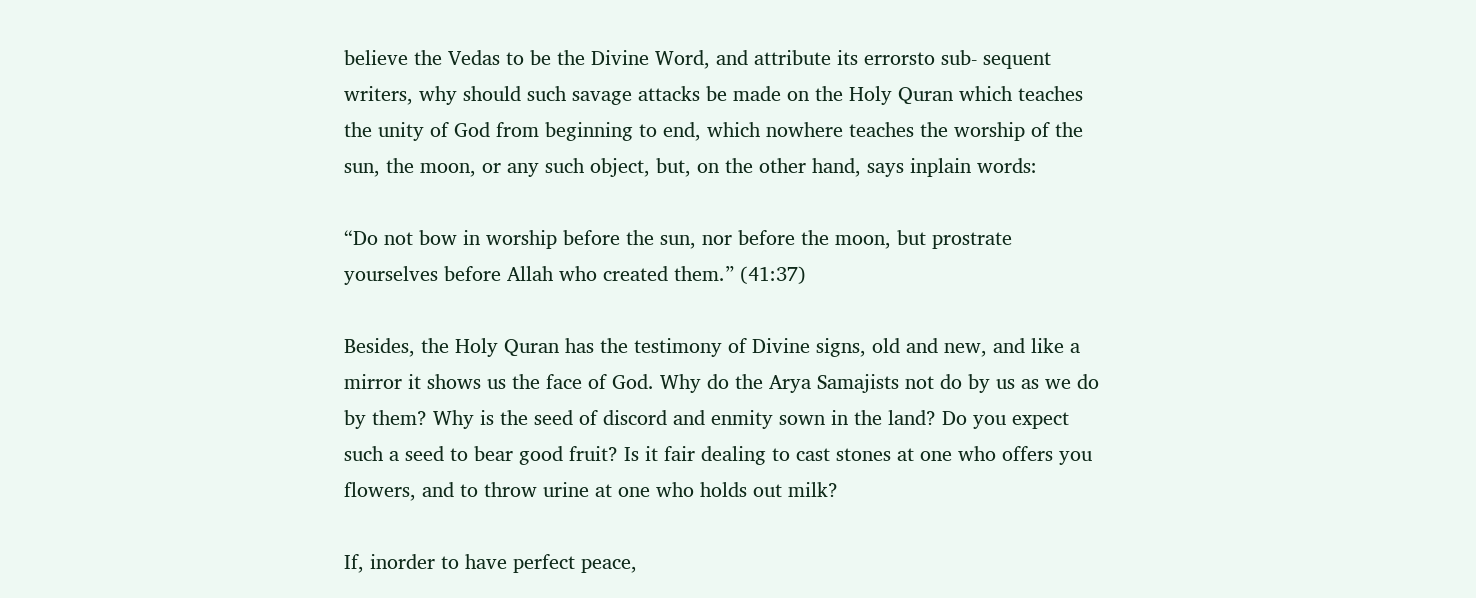believe the Vedas to be the Divine Word, and attribute its errorsto sub- sequent writers, why should such savage attacks be made on the Holy Quran which teaches the unity of God from beginning to end, which nowhere teaches the worship of the sun, the moon, or any such object, but, on the other hand, says inplain words:

“Do not bow in worship before the sun, nor before the moon, but prostrate yourselves before Allah who created them.” (41:37)

Besides, the Holy Quran has the testimony of Divine signs, old and new, and like a mirror it shows us the face of God. Why do the Arya Samajists not do by us as we do by them? Why is the seed of discord and enmity sown in the land? Do you expect such a seed to bear good fruit? Is it fair dealing to cast stones at one who offers you flowers, and to throw urine at one who holds out milk?

If, inorder to have perfect peace,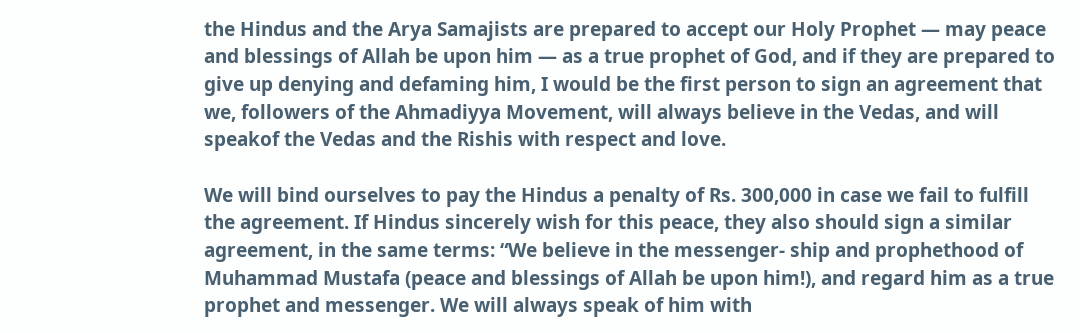the Hindus and the Arya Samajists are prepared to accept our Holy Prophet — may peace and blessings of Allah be upon him — as a true prophet of God, and if they are prepared to give up denying and defaming him, I would be the first person to sign an agreement that we, followers of the Ahmadiyya Movement, will always believe in the Vedas, and will speakof the Vedas and the Rishis with respect and love.

We will bind ourselves to pay the Hindus a penalty of Rs. 300,000 in case we fail to fulfill the agreement. If Hindus sincerely wish for this peace, they also should sign a similar agreement, in the same terms: “We believe in the messenger- ship and prophethood of Muhammad Mustafa (peace and blessings of Allah be upon him!), and regard him as a true prophet and messenger. We will always speak of him with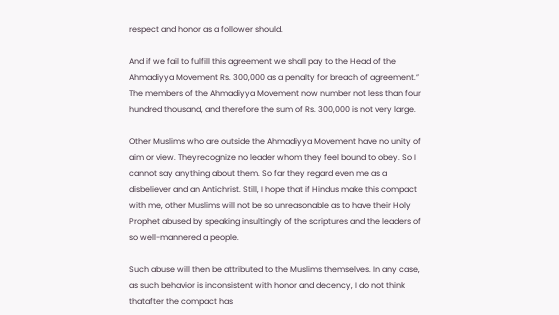respect and honor as a follower should.

And if we fail to fulfill this agreement we shall pay to the Head of the Ahmadiyya Movement Rs. 300,000 as a penalty for breach of agreement.” The members of the Ahmadiyya Movement now number not less than four hundred thousand, and therefore the sum of Rs. 300,000 is not very large.

Other Muslims who are outside the Ahmadiyya Movement have no unity of aim or view. Theyrecognize no leader whom they feel bound to obey. So I cannot say anything about them. So far they regard even me as a disbeliever and an Antichrist. Still, I hope that if Hindus make this compact with me, other Muslims will not be so unreasonable as to have their Holy Prophet abused by speaking insultingly of the scriptures and the leaders of so well-mannered a people.

Such abuse will then be attributed to the Muslims themselves. In any case, as such behavior is inconsistent with honor and decency, I do not think thatafter the compact has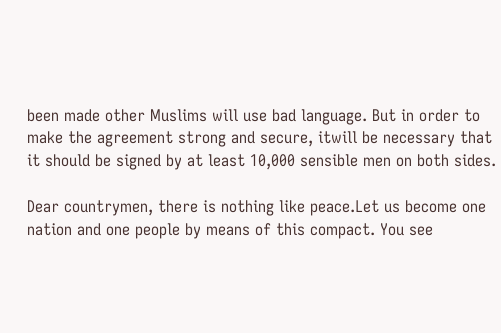been made other Muslims will use bad language. But in order to make the agreement strong and secure, itwill be necessary that it should be signed by at least 10,000 sensible men on both sides.

Dear countrymen, there is nothing like peace.Let us become one nation and one people by means of this compact. You see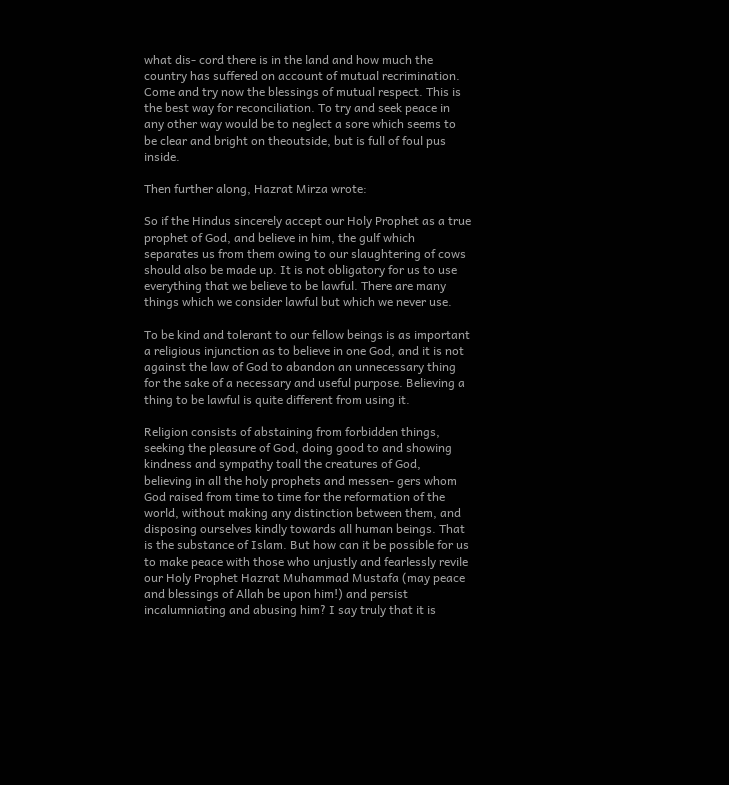what dis- cord there is in the land and how much the country has suffered on account of mutual recrimination. Come and try now the blessings of mutual respect. This is the best way for reconciliation. To try and seek peace in any other way would be to neglect a sore which seems to be clear and bright on theoutside, but is full of foul pus inside.

Then further along, Hazrat Mirza wrote:

So if the Hindus sincerely accept our Holy Prophet as a true prophet of God, and believe in him, the gulf which separates us from them owing to our slaughtering of cows should also be made up. It is not obligatory for us to use everything that we believe to be lawful. There are many things which we consider lawful but which we never use.

To be kind and tolerant to our fellow beings is as important a religious injunction as to believe in one God, and it is not against the law of God to abandon an unnecessary thing for the sake of a necessary and useful purpose. Believing a thing to be lawful is quite different from using it.

Religion consists of abstaining from forbidden things, seeking the pleasure of God, doing good to and showing kindness and sympathy toall the creatures of God, believing in all the holy prophets and messen- gers whom God raised from time to time for the reformation of the world, without making any distinction between them, and disposing ourselves kindly towards all human beings. That is the substance of Islam. But how can it be possible for us to make peace with those who unjustly and fearlessly revile our Holy Prophet Hazrat Muhammad Mustafa (may peace and blessings of Allah be upon him!) and persist incalumniating and abusing him? I say truly that it is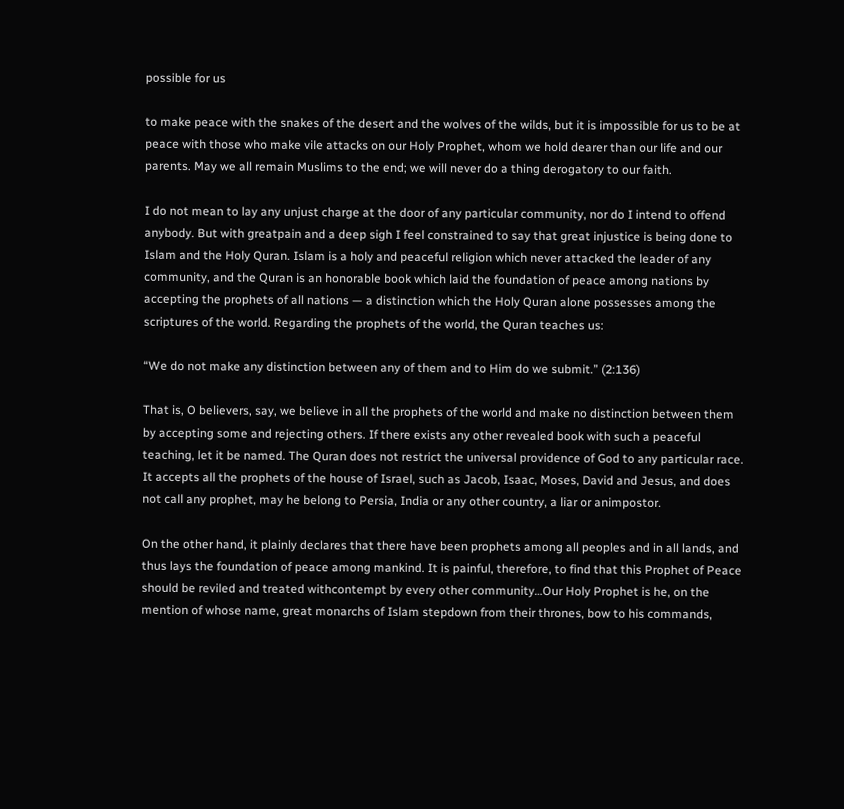possible for us

to make peace with the snakes of the desert and the wolves of the wilds, but it is impossible for us to be at peace with those who make vile attacks on our Holy Prophet, whom we hold dearer than our life and our parents. May we all remain Muslims to the end; we will never do a thing derogatory to our faith.

I do not mean to lay any unjust charge at the door of any particular community, nor do I intend to offend anybody. But with greatpain and a deep sigh I feel constrained to say that great injustice is being done to Islam and the Holy Quran. Islam is a holy and peaceful religion which never attacked the leader of any community, and the Quran is an honorable book which laid the foundation of peace among nations by accepting the prophets of all nations — a distinction which the Holy Quran alone possesses among the scriptures of the world. Regarding the prophets of the world, the Quran teaches us:

“We do not make any distinction between any of them and to Him do we submit.” (2:136)

That is, O believers, say, we believe in all the prophets of the world and make no distinction between them by accepting some and rejecting others. If there exists any other revealed book with such a peaceful teaching, let it be named. The Quran does not restrict the universal providence of God to any particular race. It accepts all the prophets of the house of Israel, such as Jacob, Isaac, Moses, David and Jesus, and does not call any prophet, may he belong to Persia, India or any other country, a liar or animpostor.

On the other hand, it plainly declares that there have been prophets among all peoples and in all lands, and thus lays the foundation of peace among mankind. It is painful, therefore, to find that this Prophet of Peace should be reviled and treated withcontempt by every other community…Our Holy Prophet is he, on the mention of whose name, great monarchs of Islam stepdown from their thrones, bow to his commands,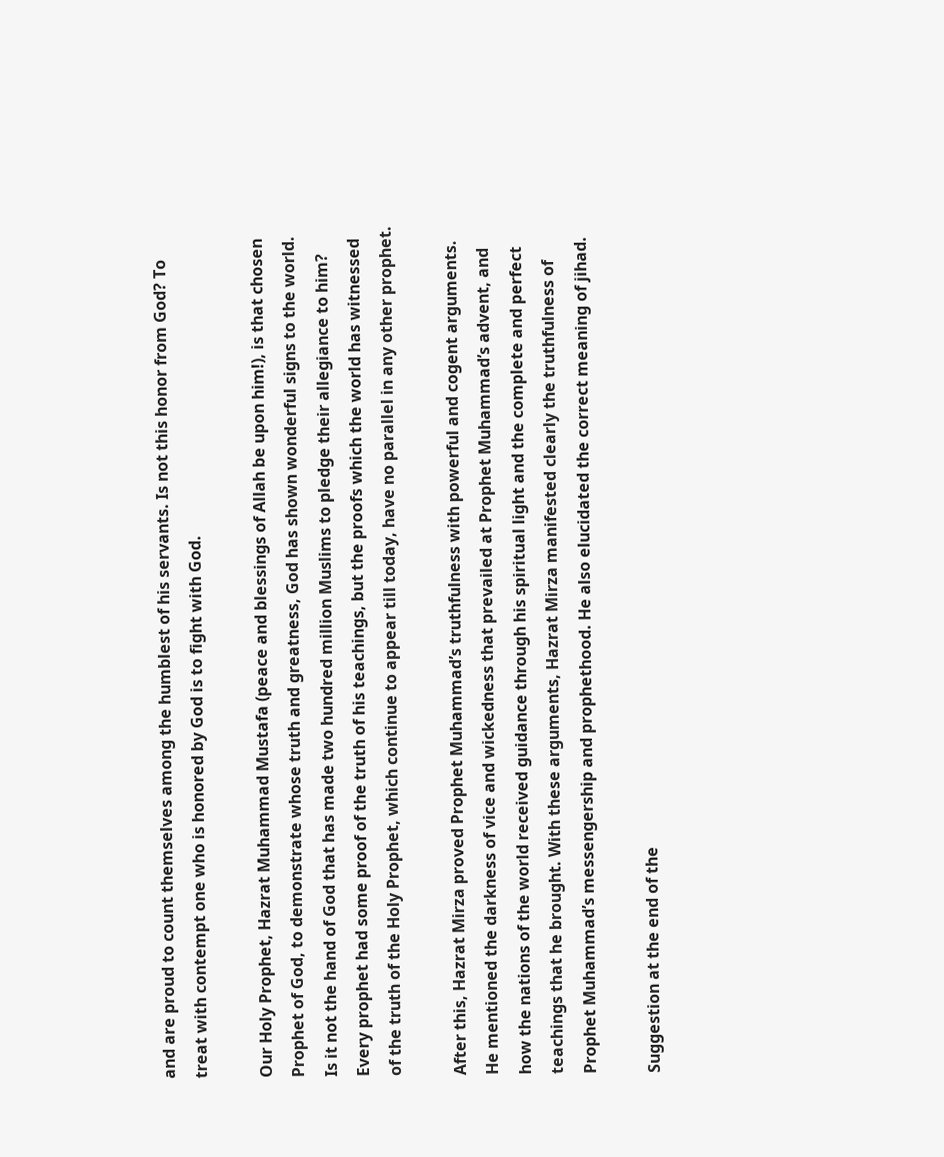and are proud to count themselves among the humblest of his servants. Is not this honor from God? To treat with contempt one who is honored by God is to fight with God.

Our Holy Prophet, Hazrat Muhammad Mustafa (peace and blessings of Allah be upon him!), is that chosen Prophet of God, to demonstrate whose truth and greatness, God has shown wonderful signs to the world. Is it not the hand of God that has made two hundred million Muslims to pledge their allegiance to him? Every prophet had some proof of the truth of his teachings, but the proofs which the world has witnessed of the truth of the Holy Prophet, which continue to appear till today, have no parallel in any other prophet.

After this, Hazrat Mirza proved Prophet Muhammad’s truthfulness with powerful and cogent arguments. He mentioned the darkness of vice and wickedness that prevailed at Prophet Muhammad’s advent, and how the nations of the world received guidance through his spiritual light and the complete and perfect teachings that he brought. With these arguments, Hazrat Mirza manifested clearly the truthfulness of Prophet Muhammad’s messengership and prophethood. He also elucidated the correct meaning of jihad.

Suggestion at the end of the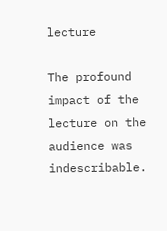lecture

The profound impact of the lecture on the audience was indescribable.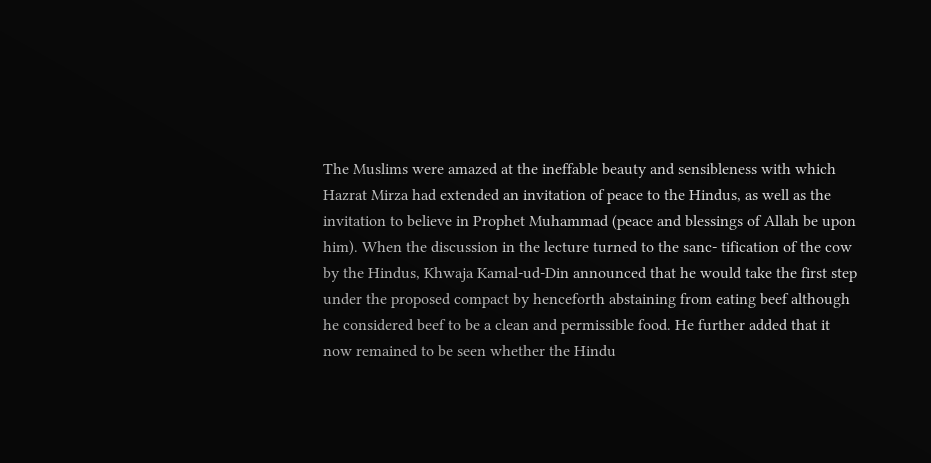The Muslims were amazed at the ineffable beauty and sensibleness with which Hazrat Mirza had extended an invitation of peace to the Hindus, as well as the invitation to believe in Prophet Muhammad (peace and blessings of Allah be upon him). When the discussion in the lecture turned to the sanc- tification of the cow by the Hindus, Khwaja Kamal-ud-Din announced that he would take the first step under the proposed compact by henceforth abstaining from eating beef although he considered beef to be a clean and permissible food. He further added that it now remained to be seen whether the Hindu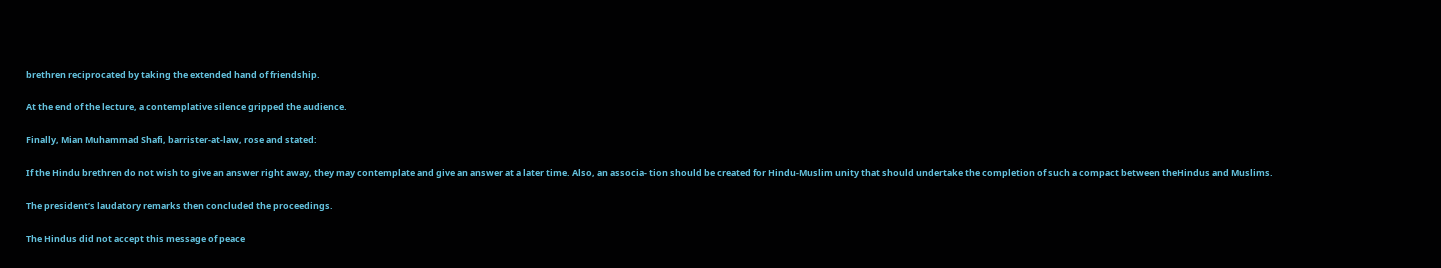brethren reciprocated by taking the extended hand of friendship.

At the end of the lecture, a contemplative silence gripped the audience.

Finally, Mian Muhammad Shafi, barrister-at-law, rose and stated:

If the Hindu brethren do not wish to give an answer right away, they may contemplate and give an answer at a later time. Also, an associa- tion should be created for Hindu-Muslim unity that should undertake the completion of such a compact between theHindus and Muslims.

The president’s laudatory remarks then concluded the proceedings.

The Hindus did not accept this message of peace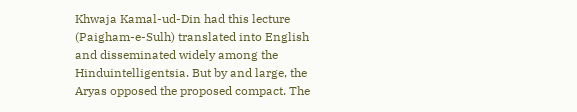Khwaja Kamal-ud-Din had this lecture (Paigham-e-Sulh) translated into English and disseminated widely among the Hinduintelligentsia. But by and large, the Aryas opposed the proposed compact. The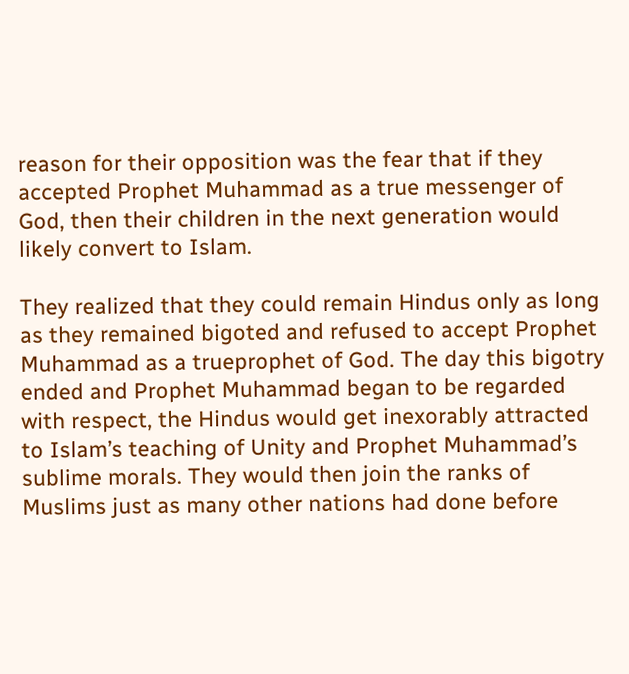reason for their opposition was the fear that if they accepted Prophet Muhammad as a true messenger of God, then their children in the next generation would likely convert to Islam.

They realized that they could remain Hindus only as long as they remained bigoted and refused to accept Prophet Muhammad as a trueprophet of God. The day this bigotry ended and Prophet Muhammad began to be regarded with respect, the Hindus would get inexorably attracted to Islam’s teaching of Unity and Prophet Muhammad’s sublime morals. They would then join the ranks of Muslims just as many other nations had done before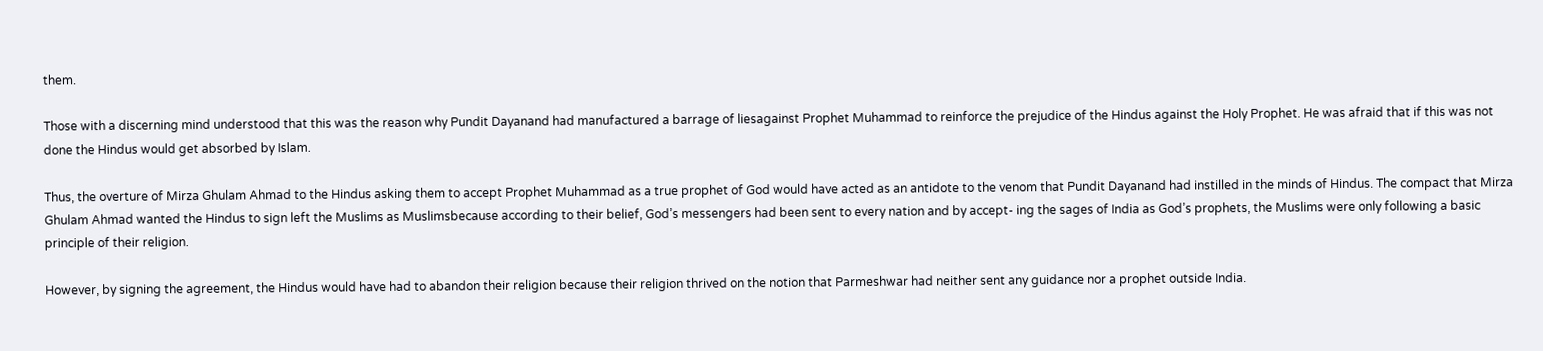them.

Those with a discerning mind understood that this was the reason why Pundit Dayanand had manufactured a barrage of liesagainst Prophet Muhammad to reinforce the prejudice of the Hindus against the Holy Prophet. He was afraid that if this was not done the Hindus would get absorbed by Islam.

Thus, the overture of Mirza Ghulam Ahmad to the Hindus asking them to accept Prophet Muhammad as a true prophet of God would have acted as an antidote to the venom that Pundit Dayanand had instilled in the minds of Hindus. The compact that Mirza Ghulam Ahmad wanted the Hindus to sign left the Muslims as Muslimsbecause according to their belief, God’s messengers had been sent to every nation and by accept- ing the sages of India as God’s prophets, the Muslims were only following a basic principle of their religion.

However, by signing the agreement, the Hindus would have had to abandon their religion because their religion thrived on the notion that Parmeshwar had neither sent any guidance nor a prophet outside India.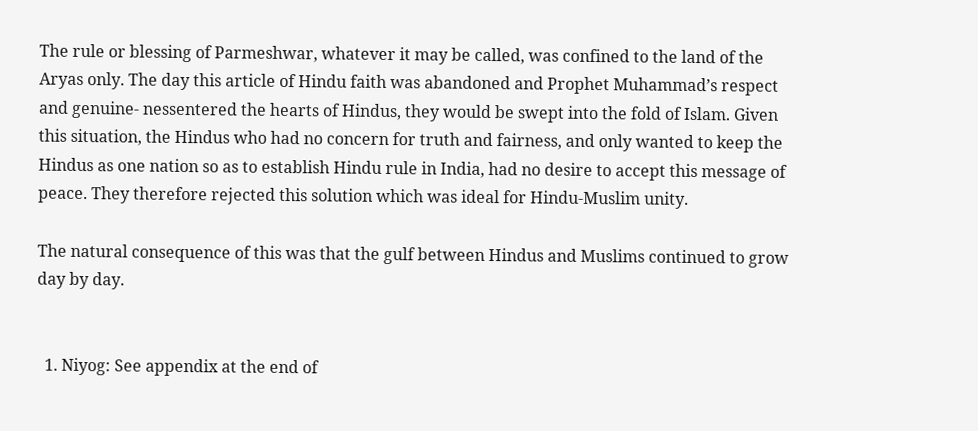The rule or blessing of Parmeshwar, whatever it may be called, was confined to the land of the Aryas only. The day this article of Hindu faith was abandoned and Prophet Muhammad’s respect and genuine- nessentered the hearts of Hindus, they would be swept into the fold of Islam. Given this situation, the Hindus who had no concern for truth and fairness, and only wanted to keep the Hindus as one nation so as to establish Hindu rule in India, had no desire to accept this message of peace. They therefore rejected this solution which was ideal for Hindu-Muslim unity.

The natural consequence of this was that the gulf between Hindus and Muslims continued to grow day by day.


  1. Niyog: See appendix at the end of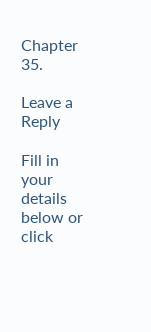Chapter 35.

Leave a Reply

Fill in your details below or click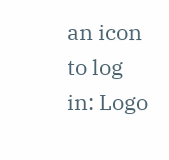an icon to log in: Logo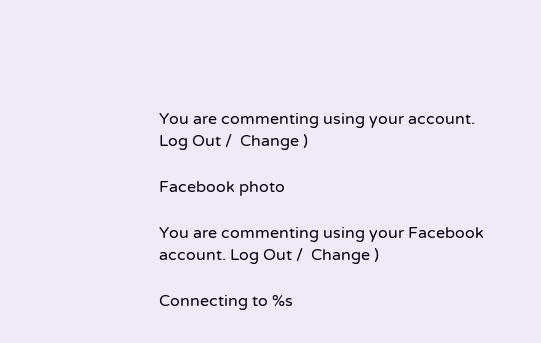You are commenting using your account. Log Out /  Change )

Facebook photo

You are commenting using your Facebook account. Log Out /  Change )

Connecting to %s